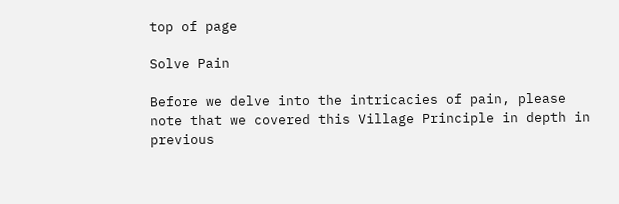top of page

Solve Pain

Before we delve into the intricacies of pain, please note that we covered this Village Principle in depth in previous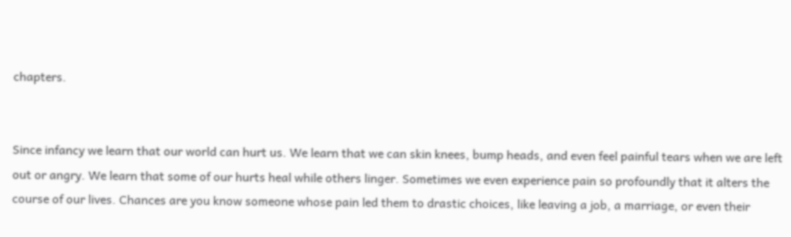chapters.


Since infancy we learn that our world can hurt us. We learn that we can skin knees, bump heads, and even feel painful tears when we are left out or angry. We learn that some of our hurts heal while others linger. Sometimes we even experience pain so profoundly that it alters the course of our lives. Chances are you know someone whose pain led them to drastic choices, like leaving a job, a marriage, or even their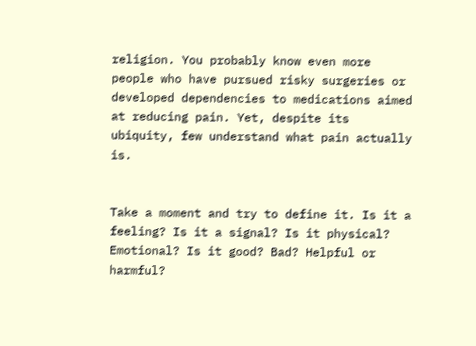religion. You probably know even more people who have pursued risky surgeries or developed dependencies to medications aimed at reducing pain. Yet, despite its ubiquity, few understand what pain actually is.


Take a moment and try to define it. Is it a feeling? Is it a signal? Is it physical? Emotional? Is it good? Bad? Helpful or harmful?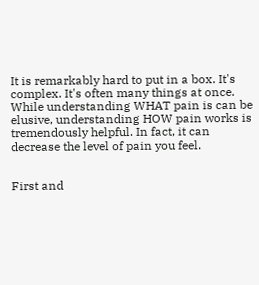It is remarkably hard to put in a box. It's complex. It's often many things at once. While understanding WHAT pain is can be elusive, understanding HOW pain works is tremendously helpful. In fact, it can decrease the level of pain you feel.


First and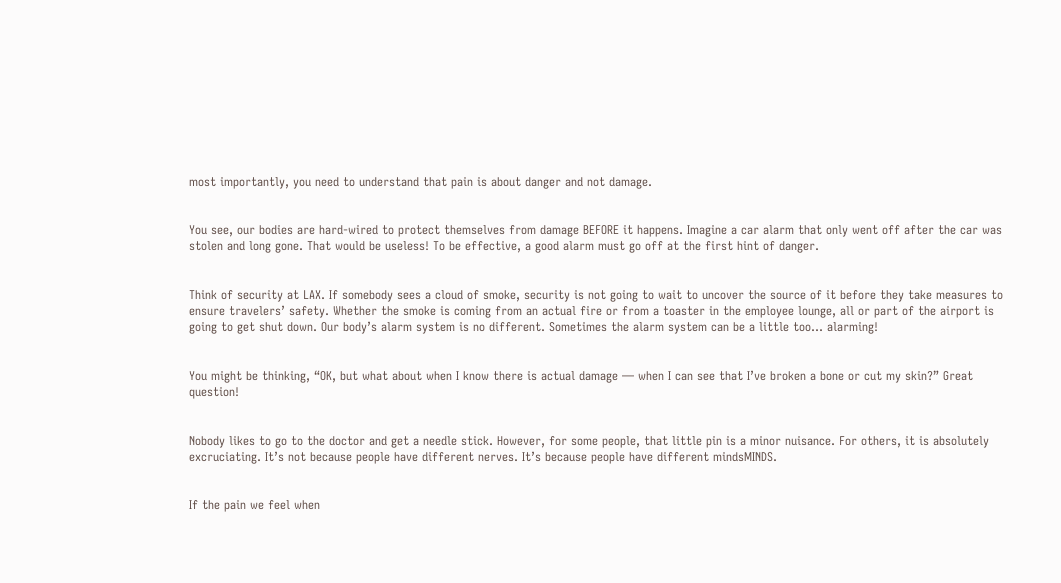most importantly, you need to understand that pain is about danger and not damage.


You see, our bodies are hard-wired to protect themselves from damage BEFORE it happens. Imagine a car alarm that only went off after the car was stolen and long gone. That would be useless! To be effective, a good alarm must go off at the first hint of danger.


Think of security at LAX. If somebody sees a cloud of smoke, security is not going to wait to uncover the source of it before they take measures to ensure travelers’ safety. Whether the smoke is coming from an actual fire or from a toaster in the employee lounge, all or part of the airport is going to get shut down. Our body’s alarm system is no different. Sometimes the alarm system can be a little too… alarming!


You might be thinking, “OK, but what about when I know there is actual damage — when I can see that I’ve broken a bone or cut my skin?” Great question!


Nobody likes to go to the doctor and get a needle stick. However, for some people, that little pin is a minor nuisance. For others, it is absolutely excruciating. It’s not because people have different nerves. It’s because people have different mindsMINDS.


If the pain we feel when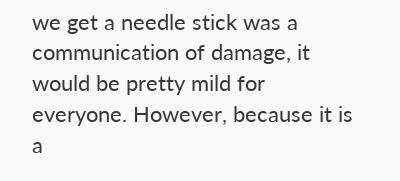we get a needle stick was a communication of damage, it would be pretty mild for everyone. However, because it is a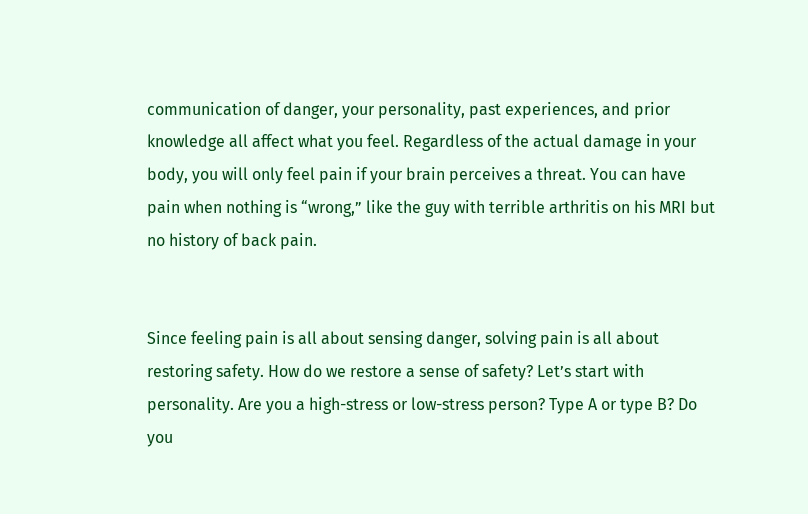communication of danger, your personality, past experiences, and prior knowledge all affect what you feel. Regardless of the actual damage in your body, you will only feel pain if your brain perceives a threat. You can have pain when nothing is “wrong,” like the guy with terrible arthritis on his MRI but no history of back pain.


Since feeling pain is all about sensing danger, solving pain is all about restoring safety. How do we restore a sense of safety? Let’s start with personality. Are you a high-stress or low-stress person? Type A or type B? Do you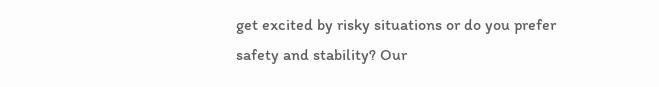get excited by risky situations or do you prefer safety and stability? Our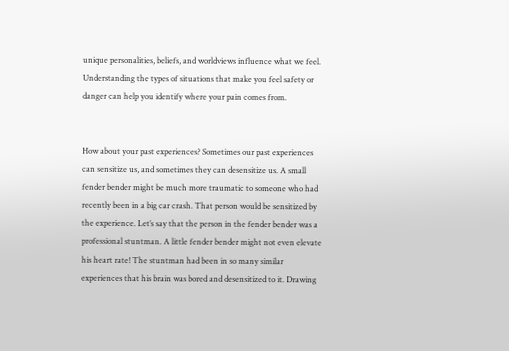unique personalities, beliefs, and worldviews influence what we feel. Understanding the types of situations that make you feel safety or danger can help you identify where your pain comes from.


How about your past experiences? Sometimes our past experiences can sensitize us, and sometimes they can desensitize us. A small fender bender might be much more traumatic to someone who had recently been in a big car crash. That person would be sensitized by the experience. Let’s say that the person in the fender bender was a professional stuntman. A little fender bender might not even elevate his heart rate! The stuntman had been in so many similar experiences that his brain was bored and desensitized to it. Drawing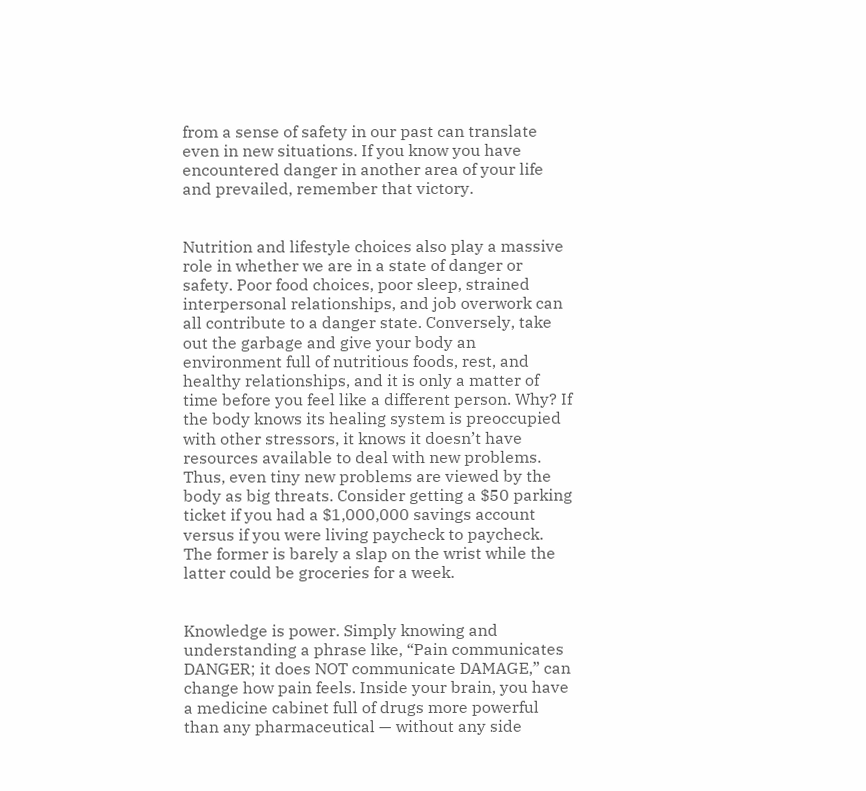from a sense of safety in our past can translate even in new situations. If you know you have encountered danger in another area of your life and prevailed, remember that victory.


Nutrition and lifestyle choices also play a massive role in whether we are in a state of danger or safety. Poor food choices, poor sleep, strained interpersonal relationships, and job overwork can all contribute to a danger state. Conversely, take out the garbage and give your body an environment full of nutritious foods, rest, and healthy relationships, and it is only a matter of time before you feel like a different person. Why? If the body knows its healing system is preoccupied with other stressors, it knows it doesn’t have resources available to deal with new problems. Thus, even tiny new problems are viewed by the body as big threats. Consider getting a $50 parking ticket if you had a $1,000,000 savings account versus if you were living paycheck to paycheck. The former is barely a slap on the wrist while the latter could be groceries for a week.


Knowledge is power. Simply knowing and understanding a phrase like, “Pain communicates DANGER; it does NOT communicate DAMAGE,” can change how pain feels. Inside your brain, you have a medicine cabinet full of drugs more powerful than any pharmaceutical — without any side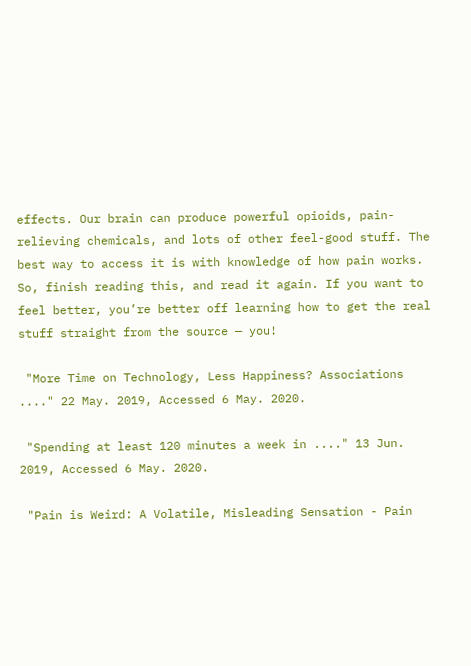effects. Our brain can produce powerful opioids, pain-relieving chemicals, and lots of other feel-good stuff. The best way to access it is with knowledge of how pain works. So, finish reading this, and read it again. If you want to feel better, you’re better off learning how to get the real stuff straight from the source — you!

 "More Time on Technology, Less Happiness? Associations ...." 22 May. 2019, Accessed 6 May. 2020.

 "Spending at least 120 minutes a week in ...." 13 Jun. 2019, Accessed 6 May. 2020.

 "Pain is Weird: A Volatile, Misleading Sensation - Pain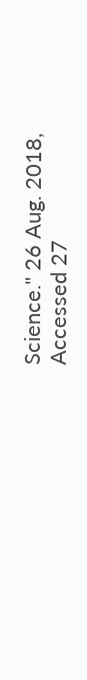Science." 26 Aug. 2018, Accessed 27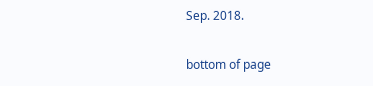Sep. 2018.

bottom of page